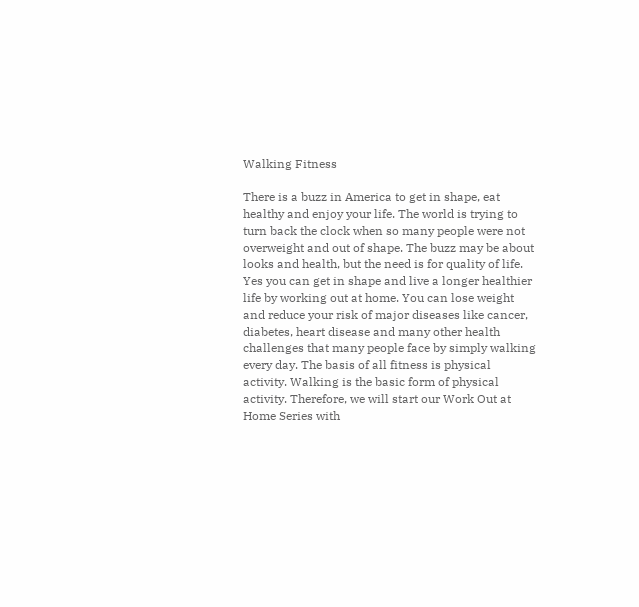Walking Fitness

There is a buzz in America to get in shape, eat healthy and enjoy your life. The world is trying to turn back the clock when so many people were not overweight and out of shape. The buzz may be about looks and health, but the need is for quality of life. Yes you can get in shape and live a longer healthier life by working out at home. You can lose weight and reduce your risk of major diseases like cancer, diabetes, heart disease and many other health challenges that many people face by simply walking every day. The basis of all fitness is physical activity. Walking is the basic form of physical activity. Therefore, we will start our Work Out at Home Series with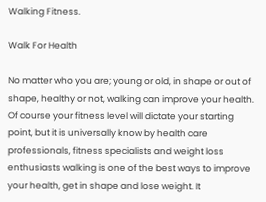Walking Fitness.

Walk For Health

No matter who you are; young or old, in shape or out of shape, healthy or not, walking can improve your health. Of course your fitness level will dictate your starting point, but it is universally know by health care professionals, fitness specialists and weight loss enthusiasts walking is one of the best ways to improve your health, get in shape and lose weight. It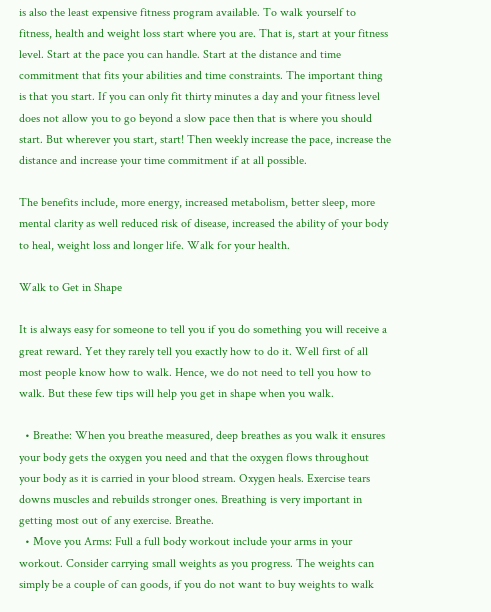is also the least expensive fitness program available. To walk yourself to fitness, health and weight loss start where you are. That is, start at your fitness level. Start at the pace you can handle. Start at the distance and time commitment that fits your abilities and time constraints. The important thing is that you start. If you can only fit thirty minutes a day and your fitness level does not allow you to go beyond a slow pace then that is where you should start. But wherever you start, start! Then weekly increase the pace, increase the distance and increase your time commitment if at all possible.

The benefits include, more energy, increased metabolism, better sleep, more mental clarity as well reduced risk of disease, increased the ability of your body to heal, weight loss and longer life. Walk for your health.

Walk to Get in Shape

It is always easy for someone to tell you if you do something you will receive a great reward. Yet they rarely tell you exactly how to do it. Well first of all most people know how to walk. Hence, we do not need to tell you how to walk. But these few tips will help you get in shape when you walk.

  • Breathe: When you breathe measured, deep breathes as you walk it ensures your body gets the oxygen you need and that the oxygen flows throughout your body as it is carried in your blood stream. Oxygen heals. Exercise tears downs muscles and rebuilds stronger ones. Breathing is very important in getting most out of any exercise. Breathe.
  • Move you Arms: Full a full body workout include your arms in your workout. Consider carrying small weights as you progress. The weights can simply be a couple of can goods, if you do not want to buy weights to walk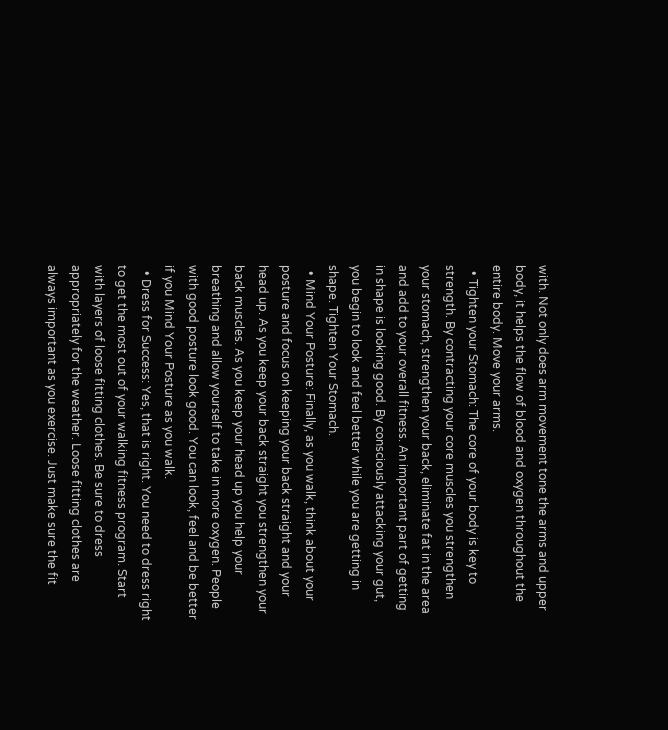with. Not only does arm movement tone the arms and upper body, it helps the flow of blood and oxygen throughout the entire body. Move your arms.
  • Tighten your Stomach: The core of your body is key to strength. By contracting your core muscles you strengthen your stomach, strengthen your back, eliminate fat in the area and add to your overall fitness. An important part of getting in shape is looking good. By consciously attacking your gut, you begin to look and feel better while you are getting in shape. Tighten Your Stomach.
  • Mind Your Posture: Finally, as you walk, think about your posture and focus on keeping your back straight and your head up. As you keep your back straight you strengthen your back muscles. As you keep your head up you help your breathing and allow yourself to take in more oxygen. People with good posture look good. You can look, feel and be better if you Mind Your Posture as you walk.
  • Dress for Success: Yes, that is right. You need to dress right to get the most out of your walking fitness program. Start with layers of loose fitting clothes. Be sure to dress appropriately for the weather. Loose fitting clothes are always important as you exercise. Just make sure the fit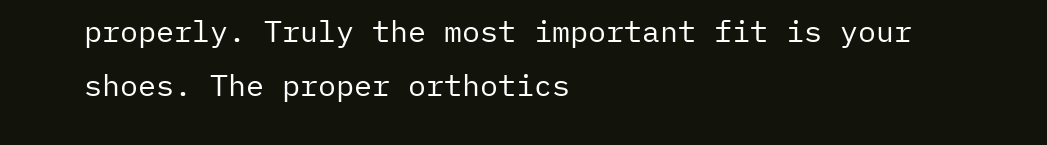properly. Truly the most important fit is your shoes. The proper orthotics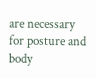are necessary for posture and body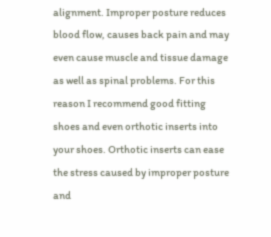alignment. Improper posture reduces blood flow, causes back pain and may even cause muscle and tissue damage as well as spinal problems. For this reason I recommend good fitting shoes and even orthotic inserts into your shoes. Orthotic inserts can ease the stress caused by improper posture and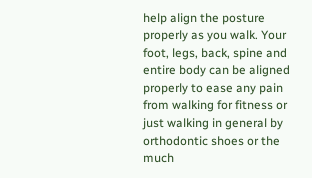help align the posture properly as you walk. Your foot, legs, back, spine and entire body can be aligned properly to ease any pain from walking for fitness or just walking in general by orthodontic shoes or the much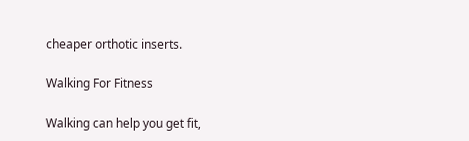cheaper orthotic inserts.

Walking For Fitness

Walking can help you get fit,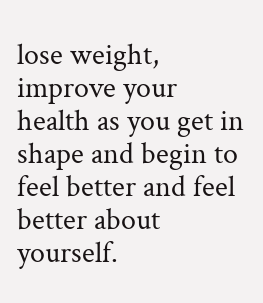lose weight, improve your health as you get in shape and begin to feel better and feel better about yourself.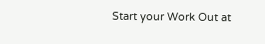Start your Work Out at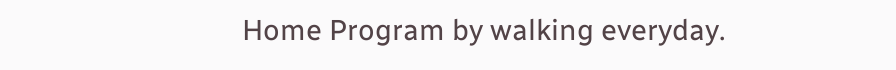Home Program by walking everyday.